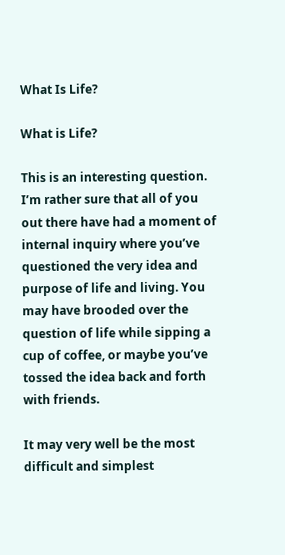What Is Life?

What is Life?

This is an interesting question. I’m rather sure that all of you out there have had a moment of internal inquiry where you’ve questioned the very idea and purpose of life and living. You may have brooded over the question of life while sipping a cup of coffee, or maybe you’ve tossed the idea back and forth with friends.

It may very well be the most difficult and simplest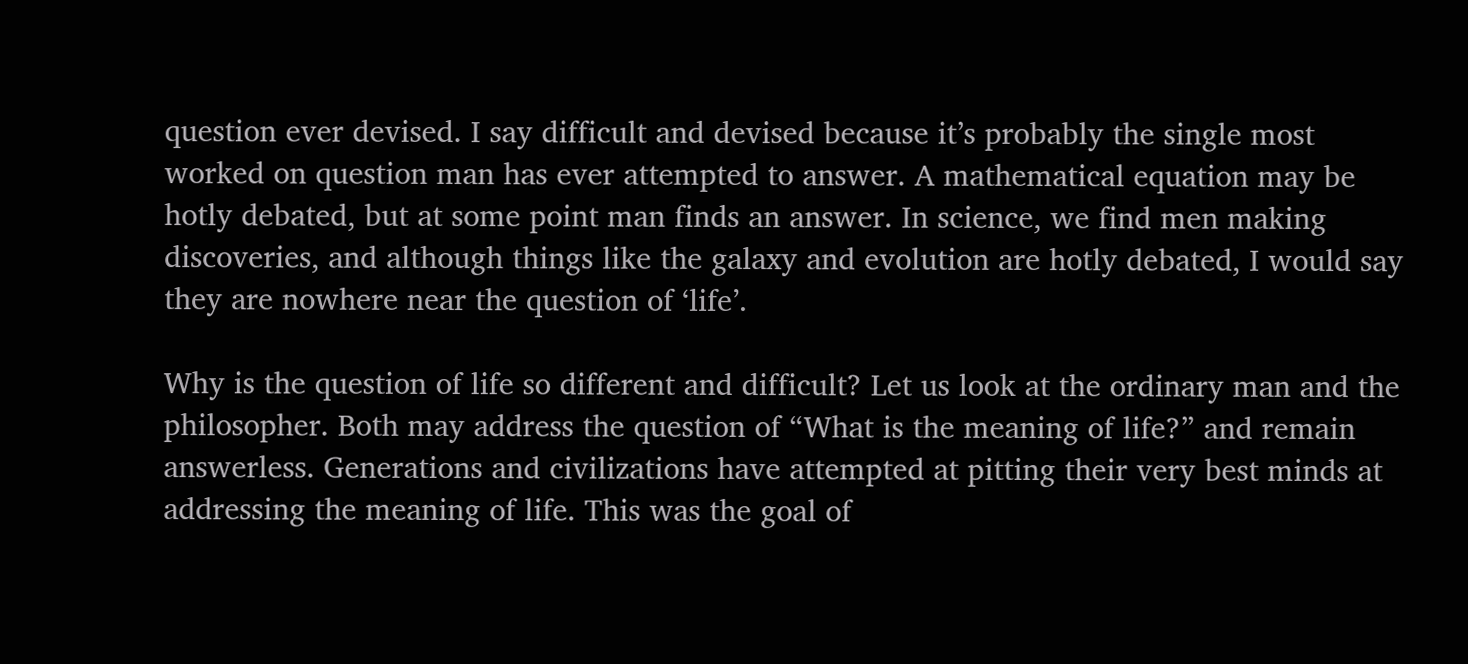question ever devised. I say difficult and devised because it’s probably the single most worked on question man has ever attempted to answer. A mathematical equation may be hotly debated, but at some point man finds an answer. In science, we find men making discoveries, and although things like the galaxy and evolution are hotly debated, I would say they are nowhere near the question of ‘life’.

Why is the question of life so different and difficult? Let us look at the ordinary man and the philosopher. Both may address the question of “What is the meaning of life?” and remain answerless. Generations and civilizations have attempted at pitting their very best minds at addressing the meaning of life. This was the goal of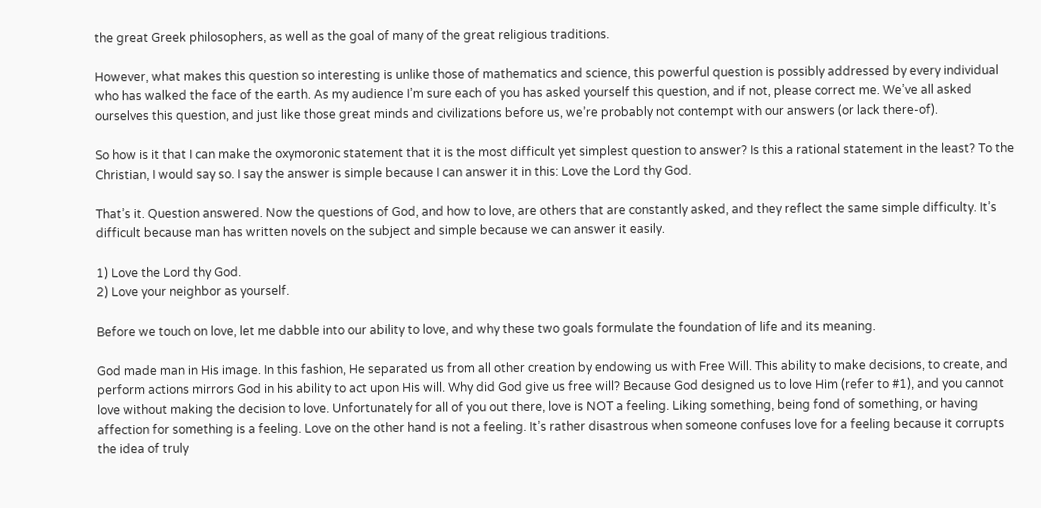the great Greek philosophers, as well as the goal of many of the great religious traditions.

However, what makes this question so interesting is unlike those of mathematics and science, this powerful question is possibly addressed by every individual who has walked the face of the earth. As my audience I’m sure each of you has asked yourself this question, and if not, please correct me. We’ve all asked ourselves this question, and just like those great minds and civilizations before us, we’re probably not contempt with our answers (or lack there-of).

So how is it that I can make the oxymoronic statement that it is the most difficult yet simplest question to answer? Is this a rational statement in the least? To the Christian, I would say so. I say the answer is simple because I can answer it in this: Love the Lord thy God.

That’s it. Question answered. Now the questions of God, and how to love, are others that are constantly asked, and they reflect the same simple difficulty. It’s difficult because man has written novels on the subject and simple because we can answer it easily.

1) Love the Lord thy God.
2) Love your neighbor as yourself.

Before we touch on love, let me dabble into our ability to love, and why these two goals formulate the foundation of life and its meaning.

God made man in His image. In this fashion, He separated us from all other creation by endowing us with Free Will. This ability to make decisions, to create, and perform actions mirrors God in his ability to act upon His will. Why did God give us free will? Because God designed us to love Him (refer to #1), and you cannot love without making the decision to love. Unfortunately for all of you out there, love is NOT a feeling. Liking something, being fond of something, or having affection for something is a feeling. Love on the other hand is not a feeling. It’s rather disastrous when someone confuses love for a feeling because it corrupts the idea of truly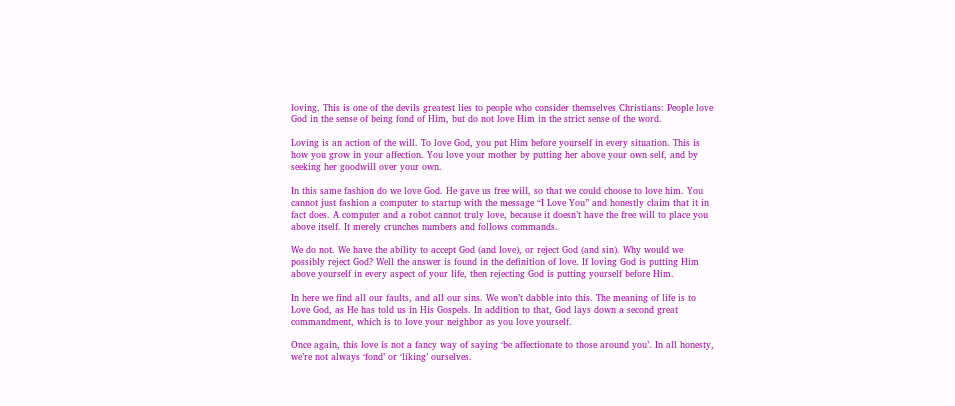loving. This is one of the devils greatest lies to people who consider themselves Christians: People love God in the sense of being fond of Him, but do not love Him in the strict sense of the word.

Loving is an action of the will. To love God, you put Him before yourself in every situation. This is how you grow in your affection. You love your mother by putting her above your own self, and by seeking her goodwill over your own.

In this same fashion do we love God. He gave us free will, so that we could choose to love him. You cannot just fashion a computer to startup with the message “I Love You” and honestly claim that it in fact does. A computer and a robot cannot truly love, because it doesn’t have the free will to place you above itself. It merely crunches numbers and follows commands.

We do not. We have the ability to accept God (and love), or reject God (and sin). Why would we possibly reject God? Well the answer is found in the definition of love. If loving God is putting Him above yourself in every aspect of your life, then rejecting God is putting yourself before Him.

In here we find all our faults, and all our sins. We won’t dabble into this. The meaning of life is to Love God, as He has told us in His Gospels. In addition to that, God lays down a second great commandment, which is to love your neighbor as you love yourself.

Once again, this love is not a fancy way of saying ‘be affectionate to those around you’. In all honesty, we’re not always ‘fond’ or ‘liking’ ourselves.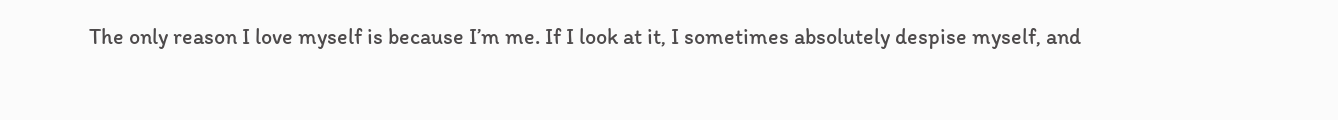The only reason I love myself is because I’m me. If I look at it, I sometimes absolutely despise myself, and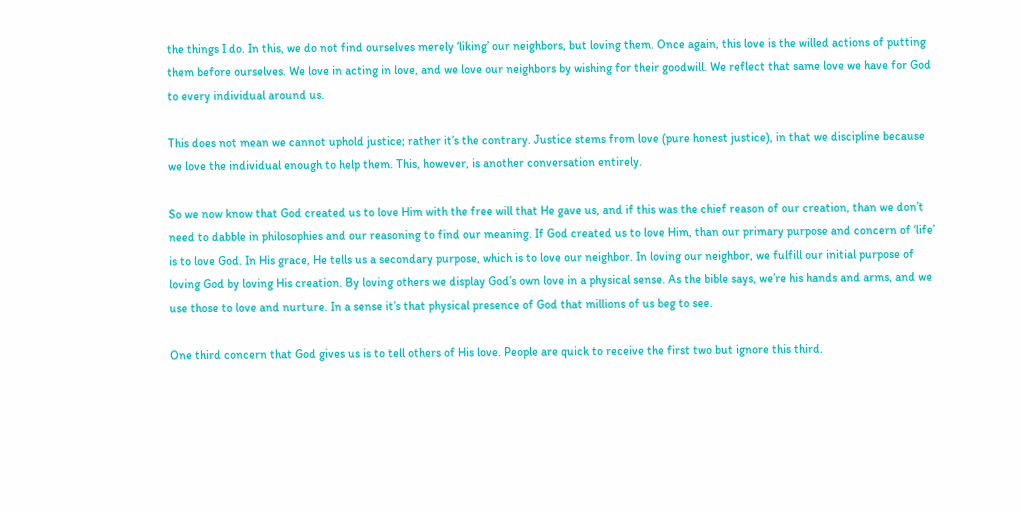the things I do. In this, we do not find ourselves merely ‘liking’ our neighbors, but loving them. Once again, this love is the willed actions of putting them before ourselves. We love in acting in love, and we love our neighbors by wishing for their goodwill. We reflect that same love we have for God to every individual around us.

This does not mean we cannot uphold justice; rather it’s the contrary. Justice stems from love (pure honest justice), in that we discipline because we love the individual enough to help them. This, however, is another conversation entirely.

So we now know that God created us to love Him with the free will that He gave us, and if this was the chief reason of our creation, than we don’t need to dabble in philosophies and our reasoning to find our meaning. If God created us to love Him, than our primary purpose and concern of ‘life’ is to love God. In His grace, He tells us a secondary purpose, which is to love our neighbor. In loving our neighbor, we fulfill our initial purpose of loving God by loving His creation. By loving others we display God’s own love in a physical sense. As the bible says, we’re his hands and arms, and we use those to love and nurture. In a sense it’s that physical presence of God that millions of us beg to see.

One third concern that God gives us is to tell others of His love. People are quick to receive the first two but ignore this third.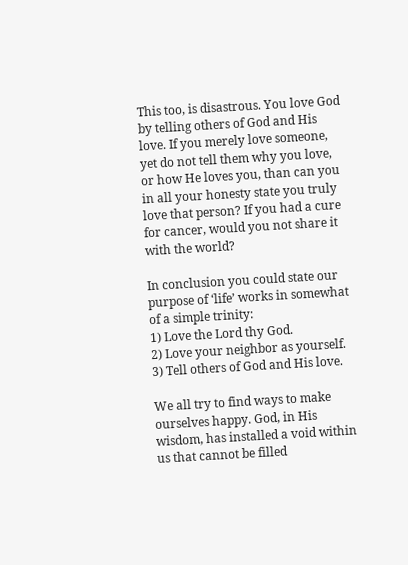This too, is disastrous. You love God by telling others of God and His love. If you merely love someone, yet do not tell them why you love, or how He loves you, than can you in all your honesty state you truly love that person? If you had a cure for cancer, would you not share it with the world?

In conclusion you could state our purpose of ‘life’ works in somewhat of a simple trinity:
1) Love the Lord thy God.
2) Love your neighbor as yourself.
3) Tell others of God and His love.

We all try to find ways to make ourselves happy. God, in His wisdom, has installed a void within us that cannot be filled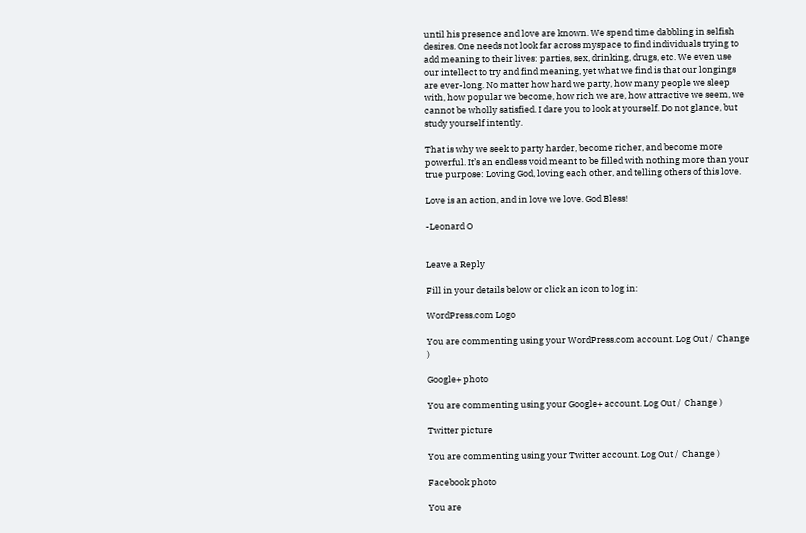until his presence and love are known. We spend time dabbling in selfish desires. One needs not look far across myspace to find individuals trying to add meaning to their lives: parties, sex, drinking, drugs, etc. We even use our intellect to try and find meaning, yet what we find is that our longings are ever-long. No matter how hard we party, how many people we sleep with, how popular we become, how rich we are, how attractive we seem, we cannot be wholly satisfied. I dare you to look at yourself. Do not glance, but study yourself intently.

That is why we seek to party harder, become richer, and become more powerful. It’s an endless void meant to be filled with nothing more than your true purpose: Loving God, loving each other, and telling others of this love.

Love is an action, and in love we love. God Bless!

-Leonard O


Leave a Reply

Fill in your details below or click an icon to log in:

WordPress.com Logo

You are commenting using your WordPress.com account. Log Out /  Change )

Google+ photo

You are commenting using your Google+ account. Log Out /  Change )

Twitter picture

You are commenting using your Twitter account. Log Out /  Change )

Facebook photo

You are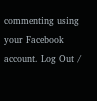commenting using your Facebook account. Log Out /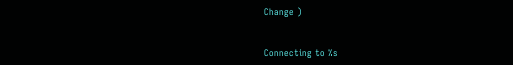Change )


Connecting to %s